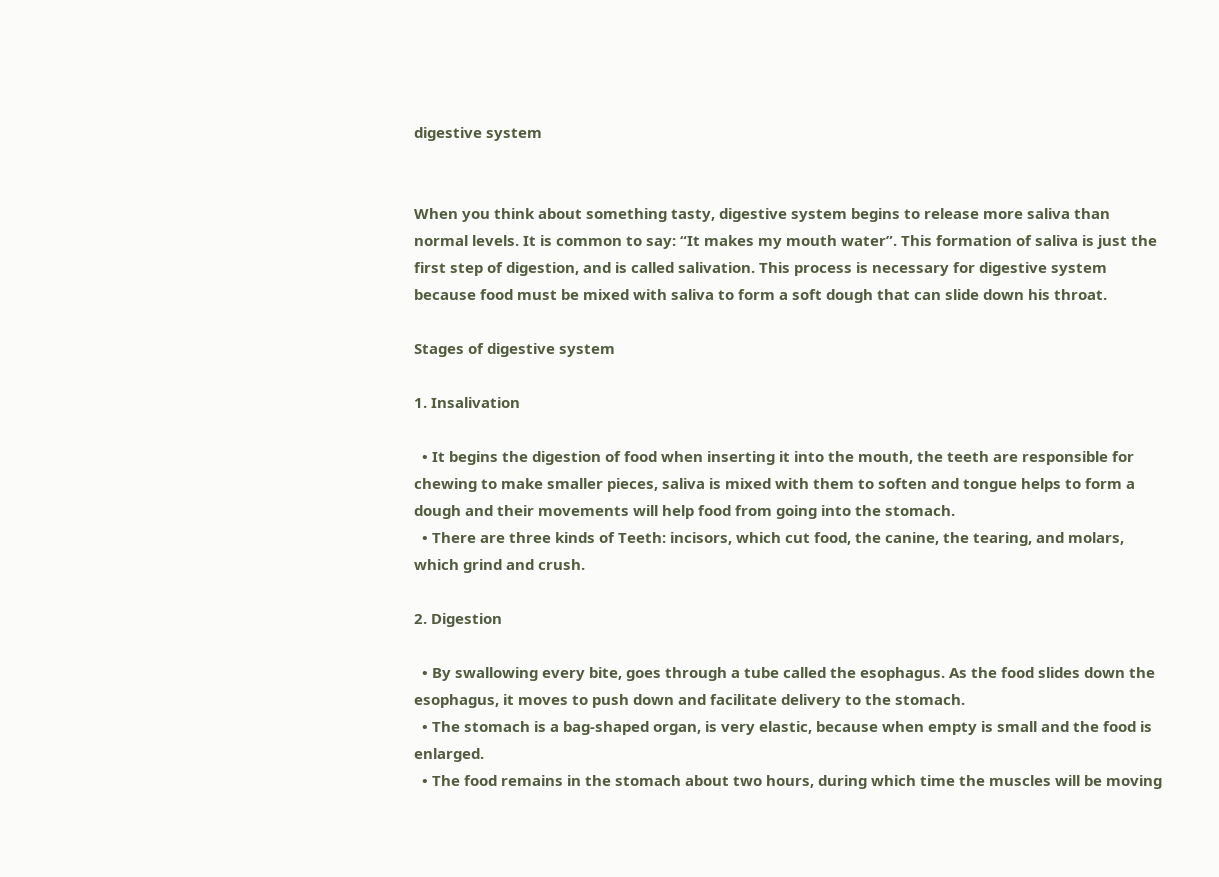digestive system


When you think about something tasty, digestive system begins to release more saliva than  normal levels. It is common to say: “It makes my mouth water”. This formation of saliva is just the first step of digestion, and is called salivation. This process is necessary for digestive system because food must be mixed with saliva to form a soft dough that can slide down his throat.

Stages of digestive system

1. Insalivation

  • It begins the digestion of food when inserting it into the mouth, the teeth are responsible for chewing to make smaller pieces, saliva is mixed with them to soften and tongue helps to form a dough and their movements will help food from going into the stomach.
  • There are three kinds of Teeth: incisors, which cut food, the canine, the tearing, and molars, which grind and crush.

2. Digestion

  • By swallowing every bite, goes through a tube called the esophagus. As the food slides down the esophagus, it moves to push down and facilitate delivery to the stomach.
  • The stomach is a bag-shaped organ, is very elastic, because when empty is small and the food is enlarged.
  • The food remains in the stomach about two hours, during which time the muscles will be moving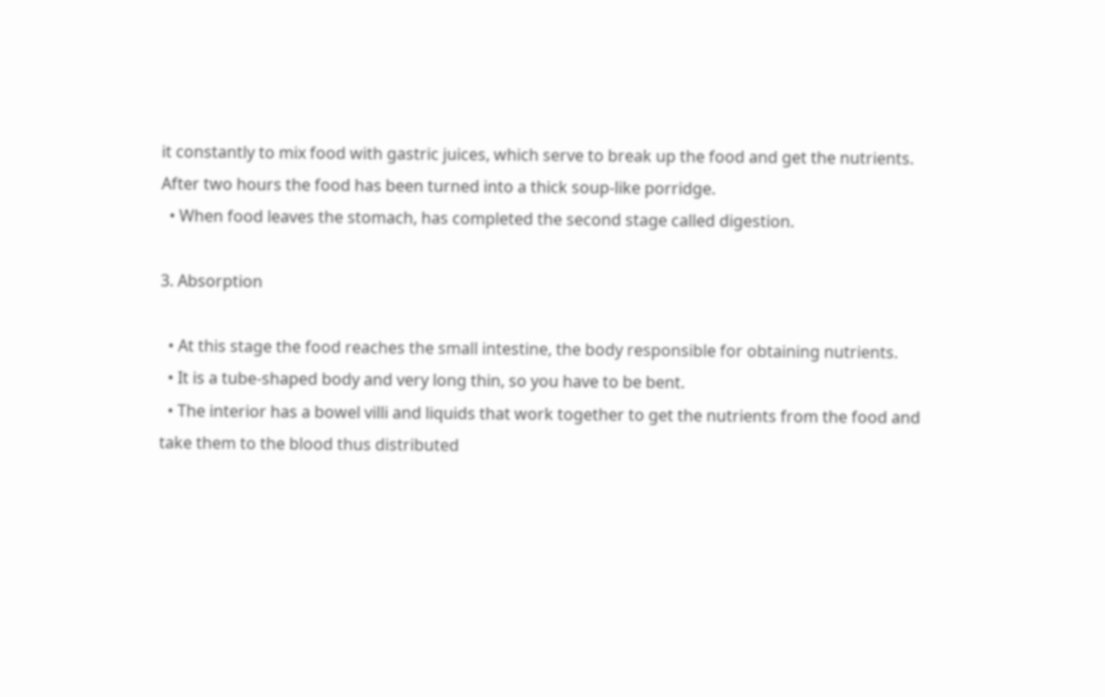it constantly to mix food with gastric juices, which serve to break up the food and get the nutrients. After two hours the food has been turned into a thick soup-like porridge.
  • When food leaves the stomach, has completed the second stage called digestion.

3. Absorption

  • At this stage the food reaches the small intestine, the body responsible for obtaining nutrients.
  • It is a tube-shaped body and very long thin, so you have to be bent.
  • The interior has a bowel villi and liquids that work together to get the nutrients from the food and take them to the blood thus distributed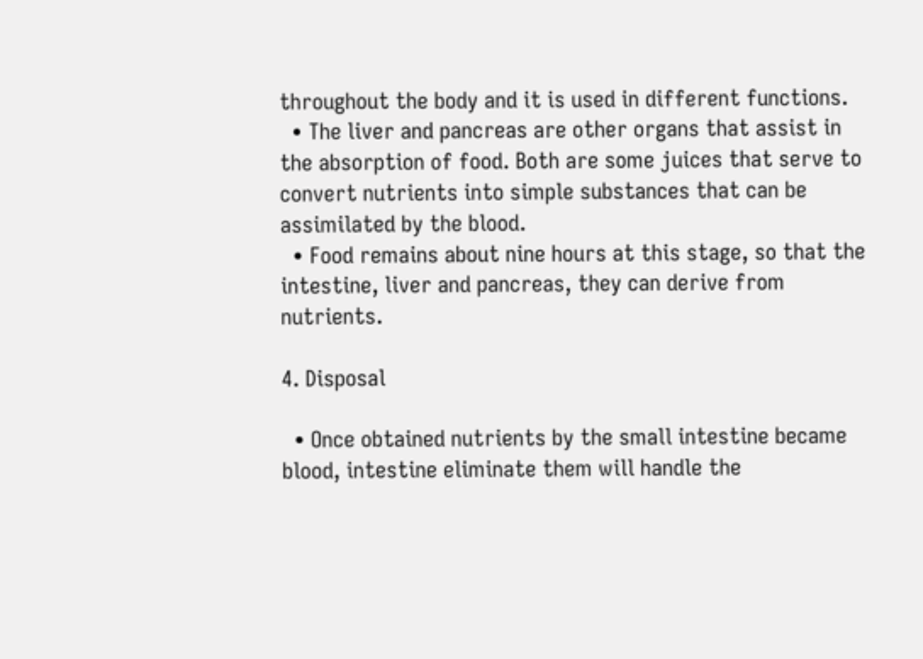throughout the body and it is used in different functions.
  • The liver and pancreas are other organs that assist in the absorption of food. Both are some juices that serve to convert nutrients into simple substances that can be assimilated by the blood.
  • Food remains about nine hours at this stage, so that the intestine, liver and pancreas, they can derive from nutrients.

4. Disposal

  • Once obtained nutrients by the small intestine became blood, intestine eliminate them will handle the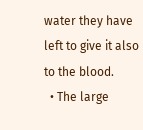water they have left to give it also to the blood.
  • The large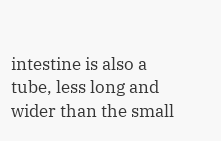intestine is also a tube, less long and wider than the small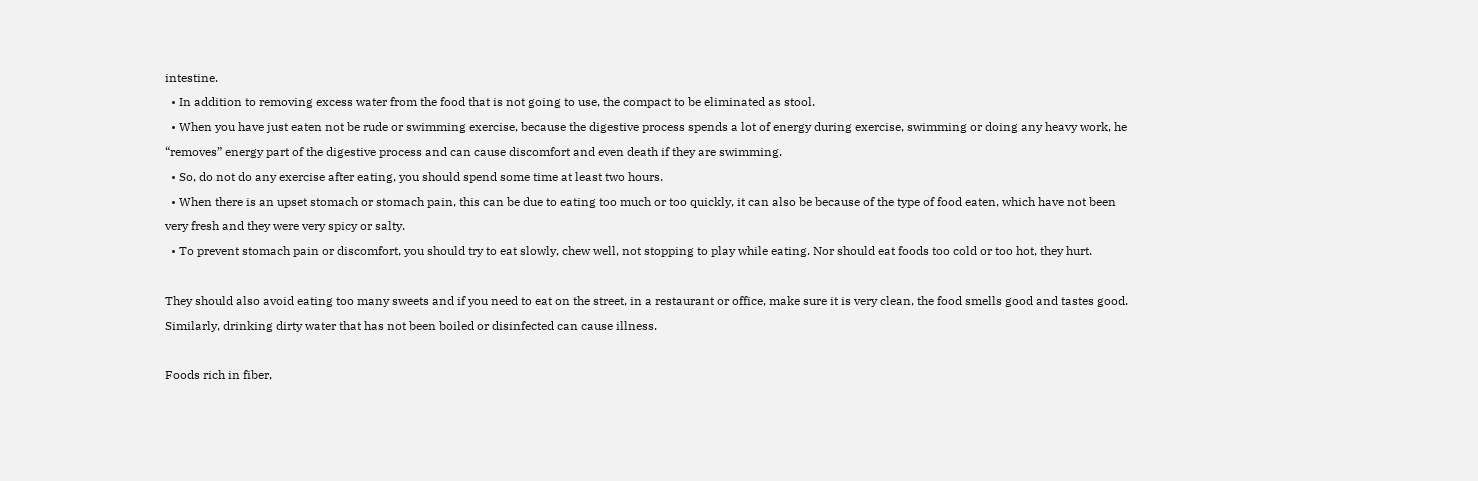intestine.
  • In addition to removing excess water from the food that is not going to use, the compact to be eliminated as stool.
  • When you have just eaten not be rude or swimming exercise, because the digestive process spends a lot of energy during exercise, swimming or doing any heavy work, he “removes” energy part of the digestive process and can cause discomfort and even death if they are swimming.
  • So, do not do any exercise after eating, you should spend some time at least two hours.
  • When there is an upset stomach or stomach pain, this can be due to eating too much or too quickly, it can also be because of the type of food eaten, which have not been very fresh and they were very spicy or salty.
  • To prevent stomach pain or discomfort, you should try to eat slowly, chew well, not stopping to play while eating. Nor should eat foods too cold or too hot, they hurt.

They should also avoid eating too many sweets and if you need to eat on the street, in a restaurant or office, make sure it is very clean, the food smells good and tastes good. Similarly, drinking dirty water that has not been boiled or disinfected can cause illness.

Foods rich in fiber,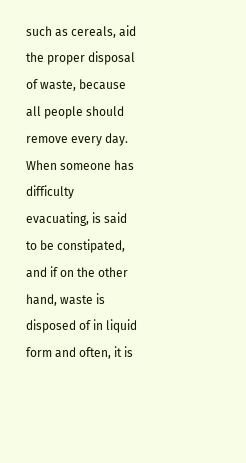such as cereals, aid the proper disposal of waste, because all people should remove every day. When someone has difficulty evacuating, is said to be constipated, and if on the other hand, waste is disposed of in liquid form and often, it is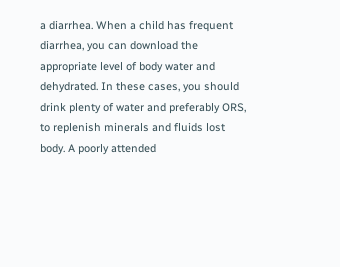a diarrhea. When a child has frequent diarrhea, you can download the appropriate level of body water and dehydrated. In these cases, you should drink plenty of water and preferably ORS, to replenish minerals and fluids lost body. A poorly attended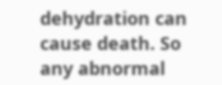dehydration can cause death. So any abnormal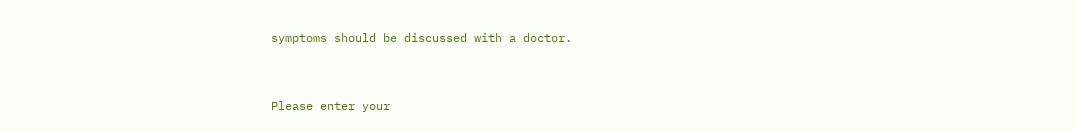symptoms should be discussed with a doctor.


Please enter your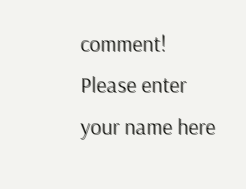comment!
Please enter your name here